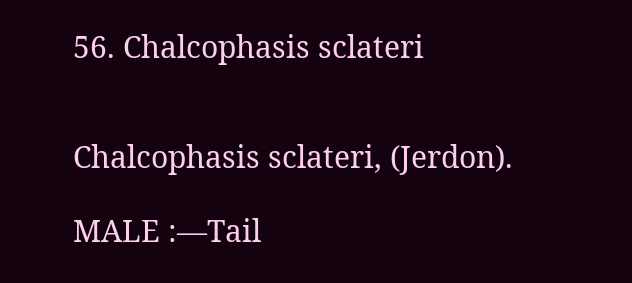56. Chalcophasis sclateri


Chalcophasis sclateri, (Jerdon).

MALE :—Tail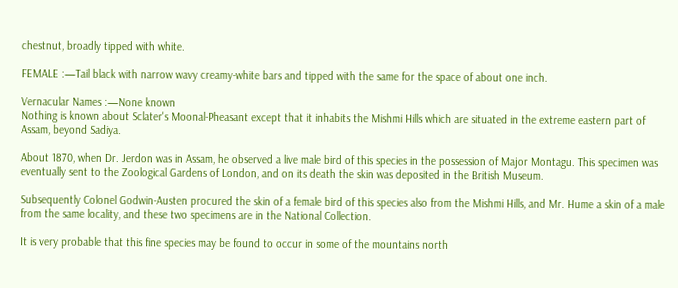chestnut, broadly tipped with white.

FEMALE :—Tail black with narrow wavy creamy-white bars and tipped with the same for the space of about one inch.

Vernacular Names :—None known
Nothing is known about Sclater's Moonal-Pheasant except that it inhabits the Mishmi Hills which are situated in the extreme eastern part of Assam, beyond Sadiya.

About 1870, when Dr. Jerdon was in Assam, he observed a live male bird of this species in the possession of Major Montagu. This specimen was eventually sent to the Zoological Gardens of London, and on its death the skin was deposited in the British Museum.

Subsequently Colonel Godwin-Austen procured the skin of a female bird of this species also from the Mishmi Hills, and Mr. Hume a skin of a male from the same locality, and these two specimens are in the National Collection.

It is very probable that this fine species may be found to occur in some of the mountains north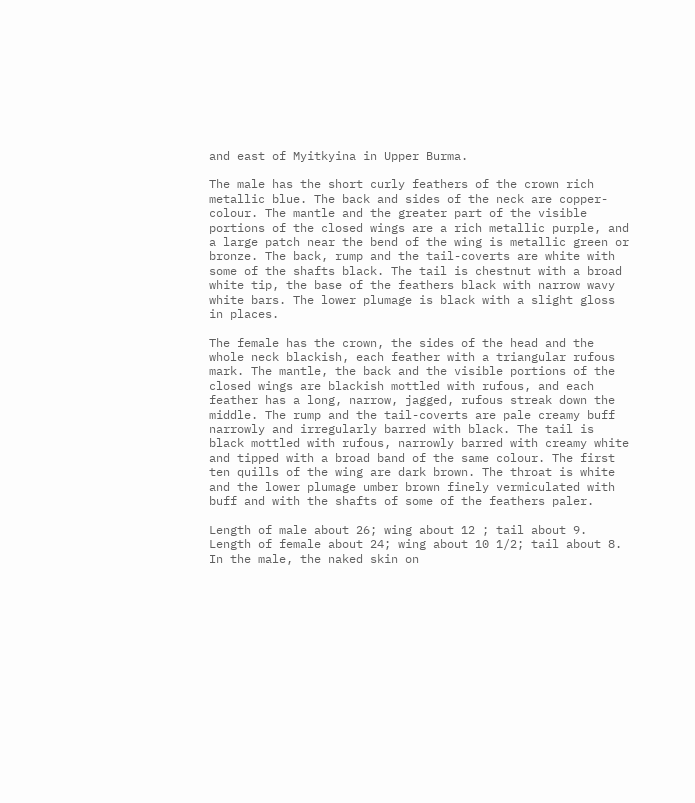and east of Myitkyina in Upper Burma.

The male has the short curly feathers of the crown rich metallic blue. The back and sides of the neck are copper-colour. The mantle and the greater part of the visible portions of the closed wings are a rich metallic purple, and a large patch near the bend of the wing is metallic green or bronze. The back, rump and the tail-coverts are white with some of the shafts black. The tail is chestnut with a broad white tip, the base of the feathers black with narrow wavy white bars. The lower plumage is black with a slight gloss in places.

The female has the crown, the sides of the head and the whole neck blackish, each feather with a triangular rufous mark. The mantle, the back and the visible portions of the closed wings are blackish mottled with rufous, and each feather has a long, narrow, jagged, rufous streak down the middle. The rump and the tail-coverts are pale creamy buff narrowly and irregularly barred with black. The tail is black mottled with rufous, narrowly barred with creamy white and tipped with a broad band of the same colour. The first ten quills of the wing are dark brown. The throat is white and the lower plumage umber brown finely vermiculated with buff and with the shafts of some of the feathers paler.

Length of male about 26; wing about 12 ; tail about 9. Length of female about 24; wing about 10 1/2; tail about 8. In the male, the naked skin on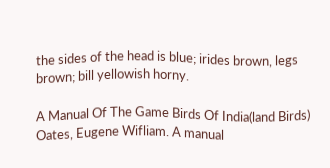the sides of the head is blue; irides brown, legs brown; bill yellowish horny.

A Manual Of The Game Birds Of India(land Birds)
Oates, Eugene Wifliam. A manual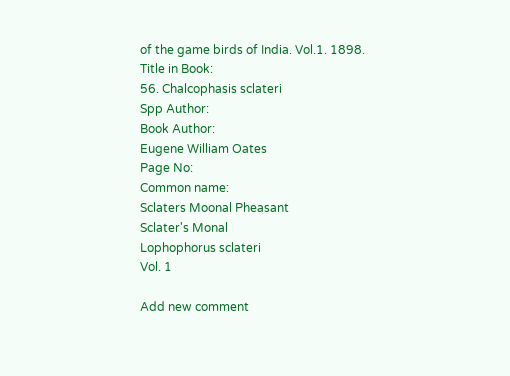of the game birds of India. Vol.1. 1898.
Title in Book:
56. Chalcophasis sclateri
Spp Author:
Book Author:
Eugene William Oates
Page No:
Common name:
Sclaters Moonal Pheasant
Sclater's Monal
Lophophorus sclateri
Vol. 1

Add new comment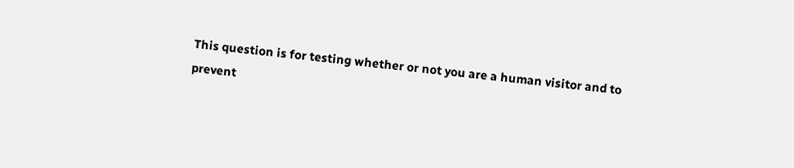This question is for testing whether or not you are a human visitor and to prevent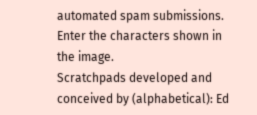automated spam submissions.
Enter the characters shown in the image.
Scratchpads developed and conceived by (alphabetical): Ed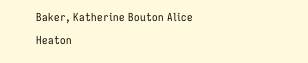Baker, Katherine Bouton Alice Heaton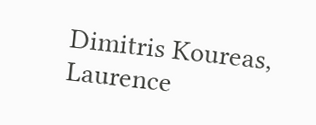Dimitris Koureas, Laurence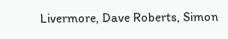Livermore, Dave Roberts, Simon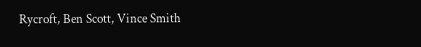Rycroft, Ben Scott, Vince Smith